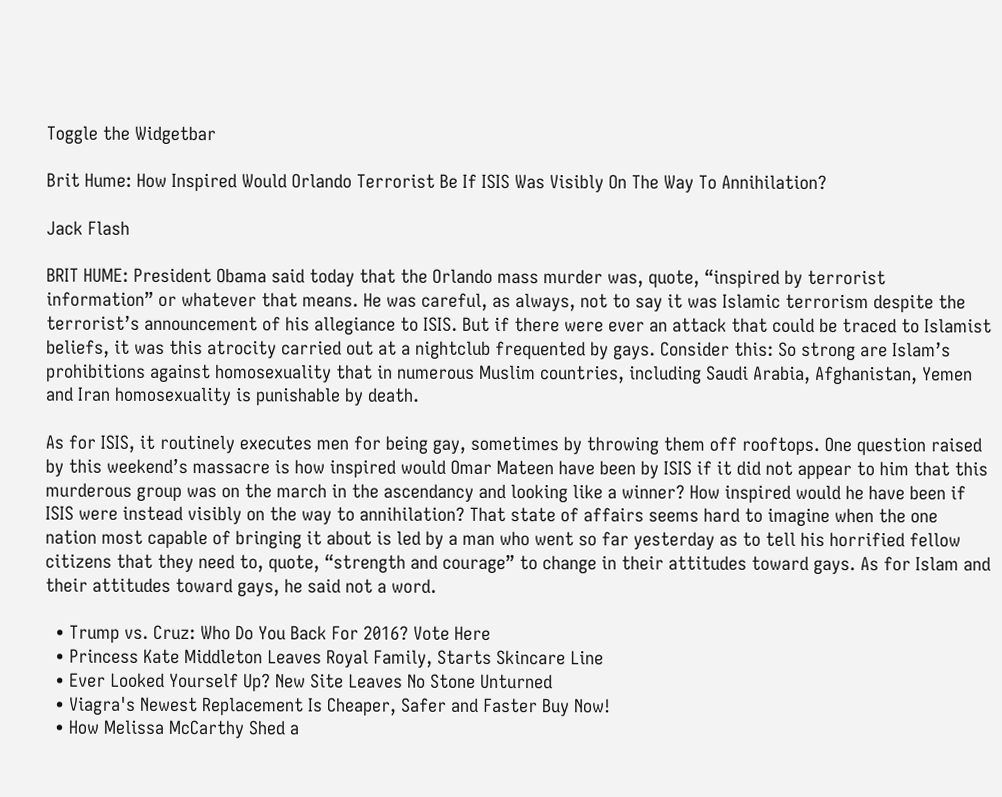Toggle the Widgetbar

Brit Hume: How Inspired Would Orlando Terrorist Be If ISIS Was Visibly On The Way To Annihilation?

Jack Flash

BRIT HUME: President Obama said today that the Orlando mass murder was, quote, “inspired by terrorist information” or whatever that means. He was careful, as always, not to say it was Islamic terrorism despite the terrorist’s announcement of his allegiance to ISIS. But if there were ever an attack that could be traced to Islamist beliefs, it was this atrocity carried out at a nightclub frequented by gays. Consider this: So strong are Islam’s prohibitions against homosexuality that in numerous Muslim countries, including Saudi Arabia, Afghanistan, Yemen and Iran homosexuality is punishable by death.

As for ISIS, it routinely executes men for being gay, sometimes by throwing them off rooftops. One question raised by this weekend’s massacre is how inspired would Omar Mateen have been by ISIS if it did not appear to him that this murderous group was on the march in the ascendancy and looking like a winner? How inspired would he have been if ISIS were instead visibly on the way to annihilation? That state of affairs seems hard to imagine when the one nation most capable of bringing it about is led by a man who went so far yesterday as to tell his horrified fellow citizens that they need to, quote, “strength and courage” to change in their attitudes toward gays. As for Islam and their attitudes toward gays, he said not a word.

  • Trump vs. Cruz: Who Do You Back For 2016? Vote Here
  • Princess Kate Middleton Leaves Royal Family, Starts Skincare Line
  • Ever Looked Yourself Up? New Site Leaves No Stone Unturned
  • Viagra's Newest Replacement Is Cheaper, Safer and Faster Buy Now!
  • How Melissa McCarthy Shed a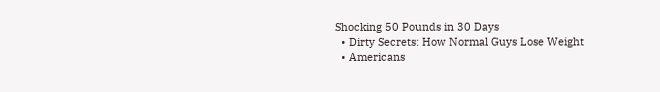Shocking 50 Pounds in 30 Days
  • Dirty Secrets: How Normal Guys Lose Weight
  • Americans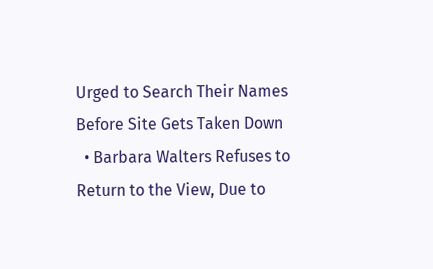Urged to Search Their Names Before Site Gets Taken Down
  • Barbara Walters Refuses to Return to the View, Due to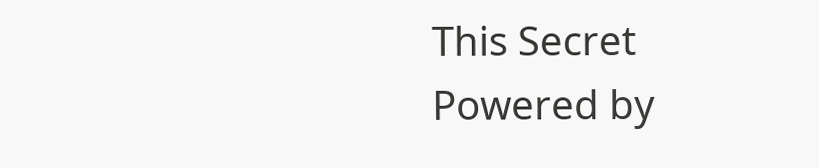This Secret
Powered by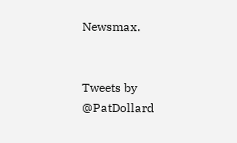Newsmax.


Tweets by @PatDollard